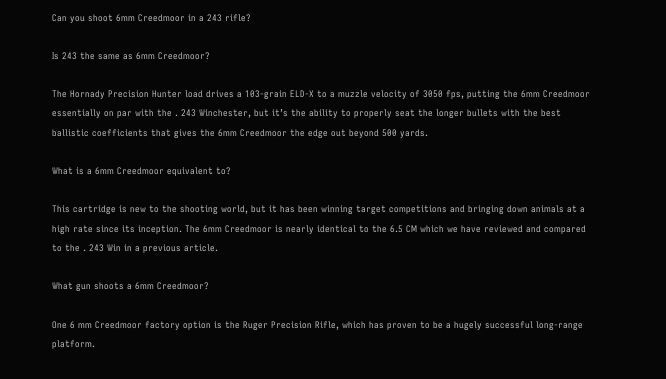Can you shoot 6mm Creedmoor in a 243 rifle?

Is 243 the same as 6mm Creedmoor?

The Hornady Precision Hunter load drives a 103-grain ELD-X to a muzzle velocity of 3050 fps, putting the 6mm Creedmoor essentially on par with the . 243 Winchester, but it’s the ability to properly seat the longer bullets with the best ballistic coefficients that gives the 6mm Creedmoor the edge out beyond 500 yards.

What is a 6mm Creedmoor equivalent to?

This cartridge is new to the shooting world, but it has been winning target competitions and bringing down animals at a high rate since its inception. The 6mm Creedmoor is nearly identical to the 6.5 CM which we have reviewed and compared to the . 243 Win in a previous article.

What gun shoots a 6mm Creedmoor?

One 6 mm Creedmoor factory option is the Ruger Precision Rifle, which has proven to be a hugely successful long-range platform.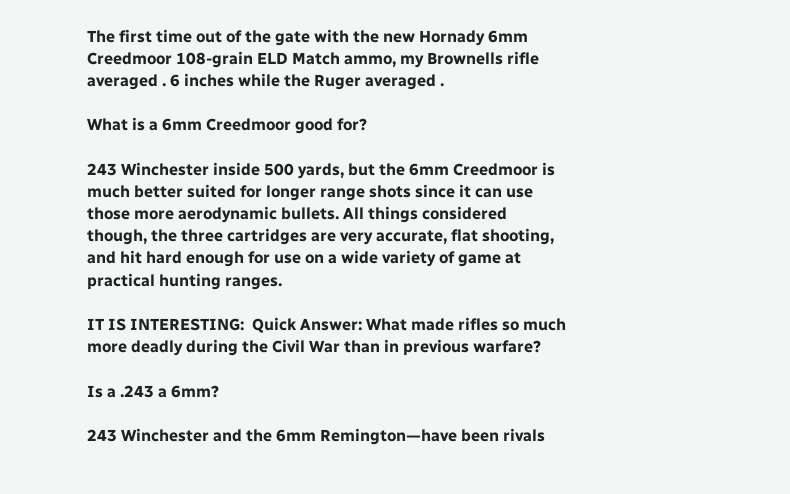The first time out of the gate with the new Hornady 6mm Creedmoor 108-grain ELD Match ammo, my Brownells rifle averaged . 6 inches while the Ruger averaged .

What is a 6mm Creedmoor good for?

243 Winchester inside 500 yards, but the 6mm Creedmoor is much better suited for longer range shots since it can use those more aerodynamic bullets. All things considered though, the three cartridges are very accurate, flat shooting, and hit hard enough for use on a wide variety of game at practical hunting ranges.

IT IS INTERESTING:  Quick Answer: What made rifles so much more deadly during the Civil War than in previous warfare?

Is a .243 a 6mm?

243 Winchester and the 6mm Remington—have been rivals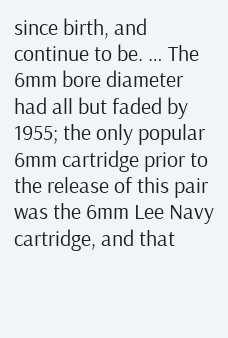since birth, and continue to be. … The 6mm bore diameter had all but faded by 1955; the only popular 6mm cartridge prior to the release of this pair was the 6mm Lee Navy cartridge, and that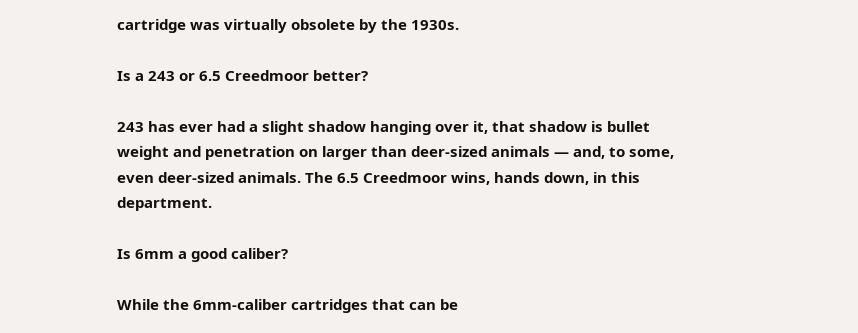cartridge was virtually obsolete by the 1930s.

Is a 243 or 6.5 Creedmoor better?

243 has ever had a slight shadow hanging over it, that shadow is bullet weight and penetration on larger than deer-sized animals — and, to some, even deer-sized animals. The 6.5 Creedmoor wins, hands down, in this department.

Is 6mm a good caliber?

While the 6mm-caliber cartridges that can be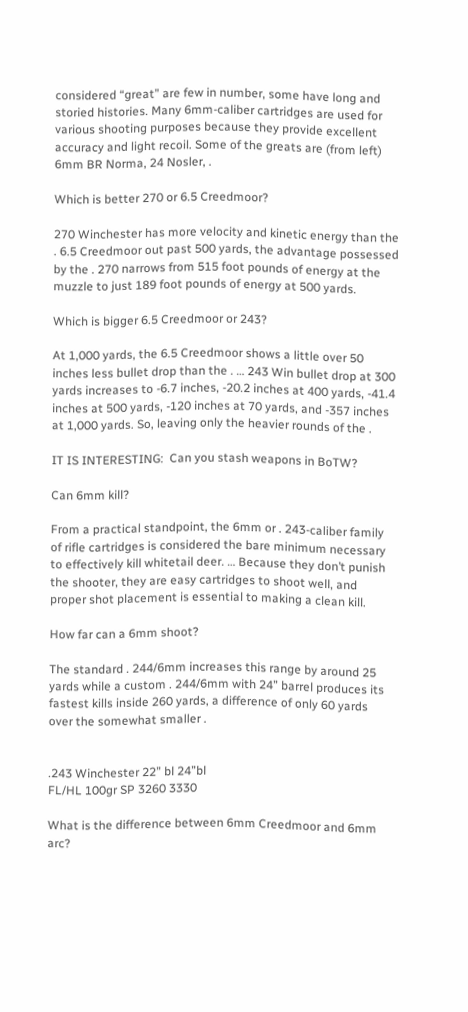considered “great” are few in number, some have long and storied histories. Many 6mm-caliber cartridges are used for various shooting purposes because they provide excellent accuracy and light recoil. Some of the greats are (from left) 6mm BR Norma, 24 Nosler, .

Which is better 270 or 6.5 Creedmoor?

270 Winchester has more velocity and kinetic energy than the . 6.5 Creedmoor out past 500 yards, the advantage possessed by the . 270 narrows from 515 foot pounds of energy at the muzzle to just 189 foot pounds of energy at 500 yards.

Which is bigger 6.5 Creedmoor or 243?

At 1,000 yards, the 6.5 Creedmoor shows a little over 50 inches less bullet drop than the . … 243 Win bullet drop at 300 yards increases to -6.7 inches, -20.2 inches at 400 yards, -41.4 inches at 500 yards, -120 inches at 70 yards, and -357 inches at 1,000 yards. So, leaving only the heavier rounds of the .

IT IS INTERESTING:  Can you stash weapons in BoTW?

Can 6mm kill?

From a practical standpoint, the 6mm or . 243-caliber family of rifle cartridges is considered the bare minimum necessary to effectively kill whitetail deer. … Because they don’t punish the shooter, they are easy cartridges to shoot well, and proper shot placement is essential to making a clean kill.

How far can a 6mm shoot?

The standard . 244/6mm increases this range by around 25 yards while a custom . 244/6mm with 24” barrel produces its fastest kills inside 260 yards, a difference of only 60 yards over the somewhat smaller .


.243 Winchester 22” bl 24”bl
FL/HL 100gr SP 3260 3330

What is the difference between 6mm Creedmoor and 6mm arc?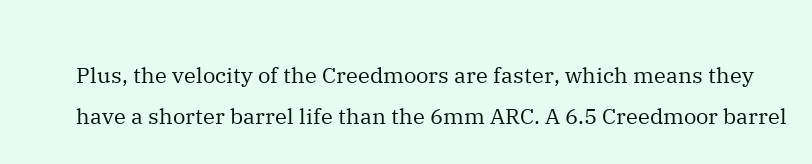Plus, the velocity of the Creedmoors are faster, which means they have a shorter barrel life than the 6mm ARC. A 6.5 Creedmoor barrel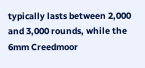typically lasts between 2,000 and 3,000 rounds, while the 6mm Creedmoor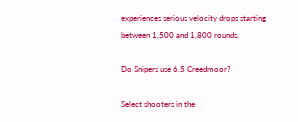experiences serious velocity drops starting between 1,500 and 1,800 rounds.

Do Snipers use 6.5 Creedmoor?

Select shooters in the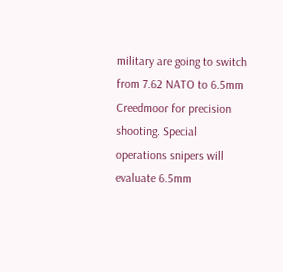military are going to switch from 7.62 NATO to 6.5mm Creedmoor for precision shooting. Special operations snipers will evaluate 6.5mm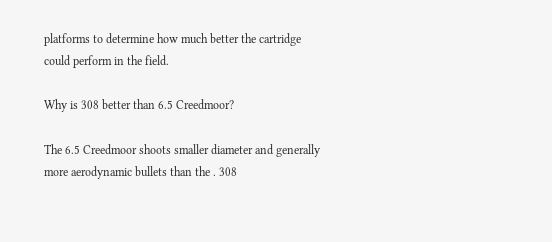platforms to determine how much better the cartridge could perform in the field.

Why is 308 better than 6.5 Creedmoor?

The 6.5 Creedmoor shoots smaller diameter and generally more aerodynamic bullets than the . 308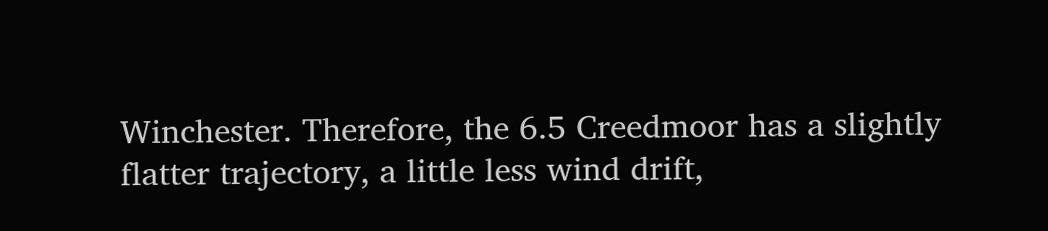Winchester. Therefore, the 6.5 Creedmoor has a slightly flatter trajectory, a little less wind drift,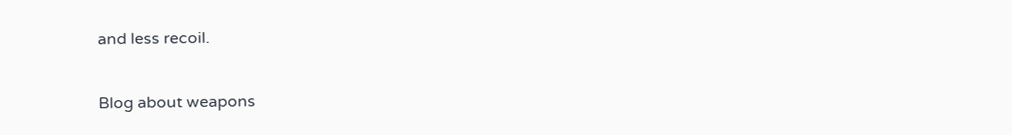and less recoil.

Blog about weapons